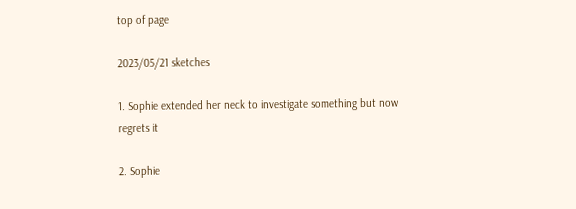top of page

2023/05/21 sketches

1. Sophie extended her neck to investigate something but now regrets it

2. Sophie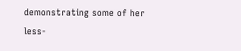demonstrating some of her less-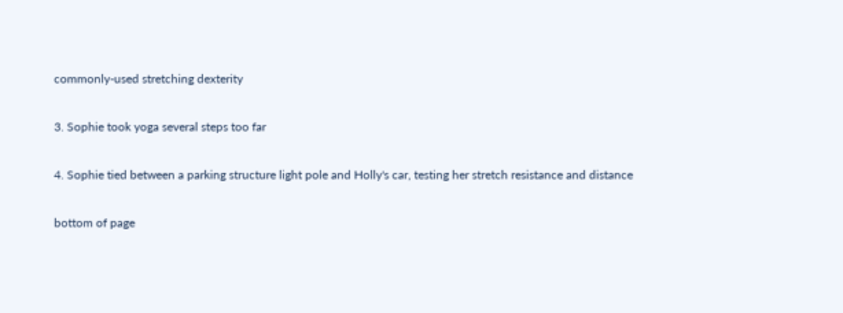commonly-used stretching dexterity

3. Sophie took yoga several steps too far

4. Sophie tied between a parking structure light pole and Holly's car, testing her stretch resistance and distance

bottom of page